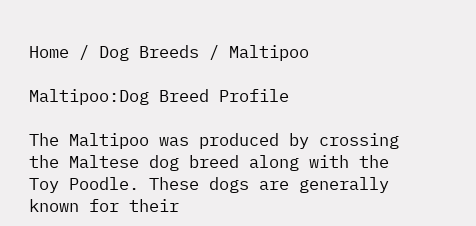Home / Dog Breeds / Maltipoo

Maltipoo:Dog Breed Profile

The Maltipoo was produced by crossing the Maltese dog breed along with the Toy Poodle. These dogs are generally known for their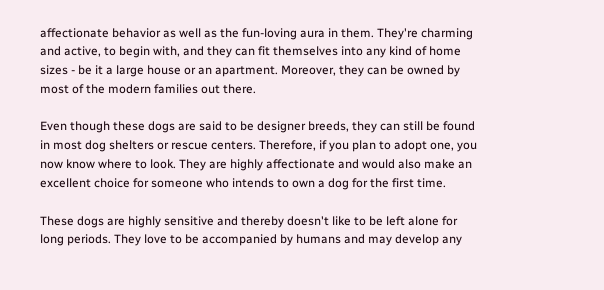affectionate behavior as well as the fun-loving aura in them. They're charming and active, to begin with, and they can fit themselves into any kind of home sizes - be it a large house or an apartment. Moreover, they can be owned by most of the modern families out there.

Even though these dogs are said to be designer breeds, they can still be found in most dog shelters or rescue centers. Therefore, if you plan to adopt one, you now know where to look. They are highly affectionate and would also make an excellent choice for someone who intends to own a dog for the first time.

These dogs are highly sensitive and thereby doesn't like to be left alone for long periods. They love to be accompanied by humans and may develop any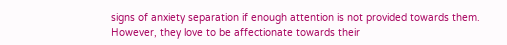signs of anxiety separation if enough attention is not provided towards them. However, they love to be affectionate towards their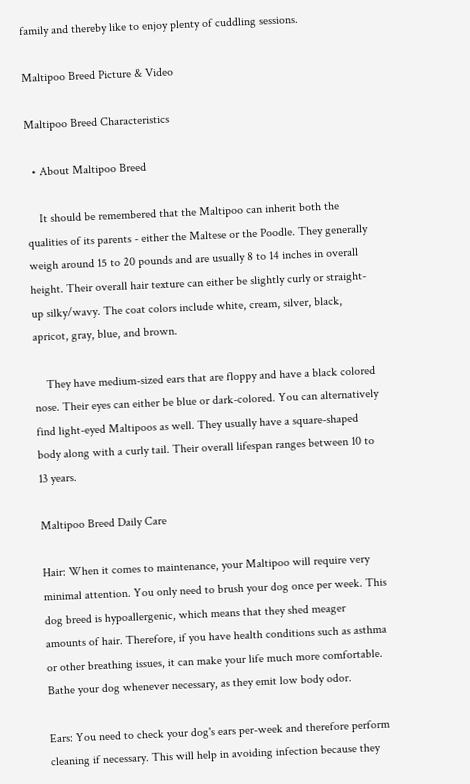family and thereby like to enjoy plenty of cuddling sessions.

Maltipoo Breed Picture & Video

Maltipoo Breed Characteristics

  • About Maltipoo Breed

    It should be remembered that the Maltipoo can inherit both the qualities of its parents - either the Maltese or the Poodle. They generally weigh around 15 to 20 pounds and are usually 8 to 14 inches in overall height. Their overall hair texture can either be slightly curly or straight-up silky/wavy. The coat colors include white, cream, silver, black, apricot, gray, blue, and brown.

    They have medium-sized ears that are floppy and have a black colored nose. Their eyes can either be blue or dark-colored. You can alternatively find light-eyed Maltipoos as well. They usually have a square-shaped body along with a curly tail. Their overall lifespan ranges between 10 to 13 years.

Maltipoo Breed Daily Care

Hair: When it comes to maintenance, your Maltipoo will require very minimal attention. You only need to brush your dog once per week. This dog breed is hypoallergenic, which means that they shed meager amounts of hair. Therefore, if you have health conditions such as asthma or other breathing issues, it can make your life much more comfortable. Bathe your dog whenever necessary, as they emit low body odor.

Ears: You need to check your dog's ears per-week and therefore perform cleaning if necessary. This will help in avoiding infection because they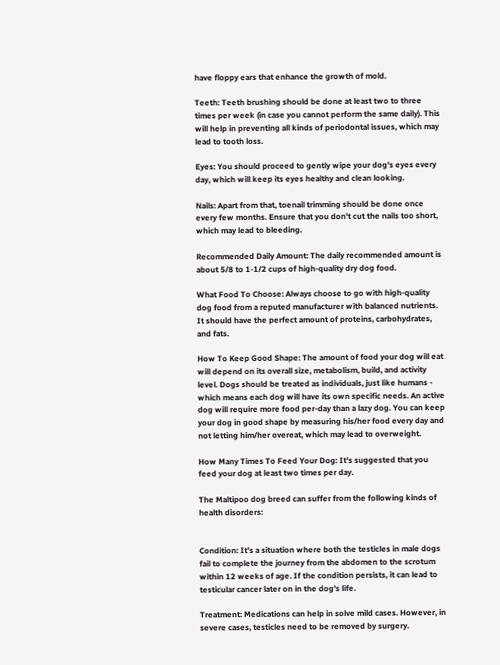have floppy ears that enhance the growth of mold.

Teeth: Teeth brushing should be done at least two to three times per week (in case you cannot perform the same daily). This will help in preventing all kinds of periodontal issues, which may lead to tooth loss.

Eyes: You should proceed to gently wipe your dog's eyes every day, which will keep its eyes healthy and clean looking.

Nails: Apart from that, toenail trimming should be done once every few months. Ensure that you don't cut the nails too short, which may lead to bleeding.

Recommended Daily Amount: The daily recommended amount is about 5/8 to 1-1/2 cups of high-quality dry dog food.

What Food To Choose: Always choose to go with high-quality dog food from a reputed manufacturer with balanced nutrients. It should have the perfect amount of proteins, carbohydrates, and fats.

How To Keep Good Shape: The amount of food your dog will eat will depend on its overall size, metabolism, build, and activity level. Dogs should be treated as individuals, just like humans - which means each dog will have its own specific needs. An active dog will require more food per-day than a lazy dog. You can keep your dog in good shape by measuring his/her food every day and not letting him/her overeat, which may lead to overweight.

How Many Times To Feed Your Dog: It's suggested that you feed your dog at least two times per day.

The Maltipoo dog breed can suffer from the following kinds of health disorders:


Condition: It's a situation where both the testicles in male dogs fail to complete the journey from the abdomen to the scrotum within 12 weeks of age. If the condition persists, it can lead to testicular cancer later on in the dog's life.

Treatment: Medications can help in solve mild cases. However, in severe cases, testicles need to be removed by surgery.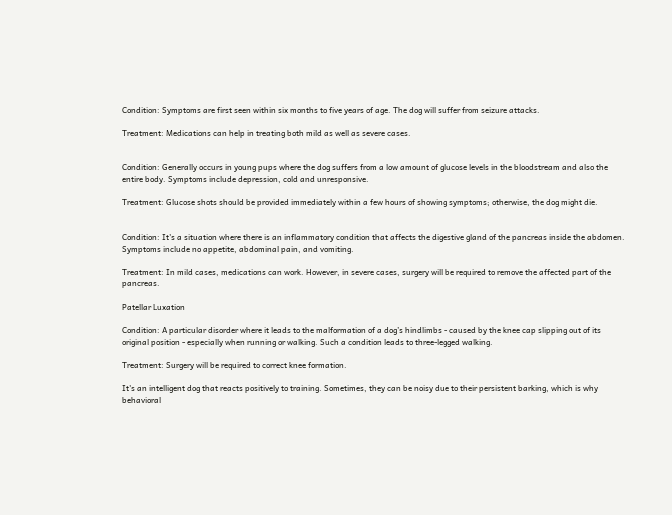Condition: Symptoms are first seen within six months to five years of age. The dog will suffer from seizure attacks.

Treatment: Medications can help in treating both mild as well as severe cases.


Condition: Generally occurs in young pups where the dog suffers from a low amount of glucose levels in the bloodstream and also the entire body. Symptoms include depression, cold and unresponsive.

Treatment: Glucose shots should be provided immediately within a few hours of showing symptoms; otherwise, the dog might die.


Condition: It's a situation where there is an inflammatory condition that affects the digestive gland of the pancreas inside the abdomen. Symptoms include no appetite, abdominal pain, and vomiting.

Treatment: In mild cases, medications can work. However, in severe cases, surgery will be required to remove the affected part of the pancreas.

Patellar Luxation

Condition: A particular disorder where it leads to the malformation of a dog’s hindlimbs - caused by the knee cap slipping out of its original position - especially when running or walking. Such a condition leads to three-legged walking.

Treatment: Surgery will be required to correct knee formation.

It's an intelligent dog that reacts positively to training. Sometimes, they can be noisy due to their persistent barking, which is why behavioral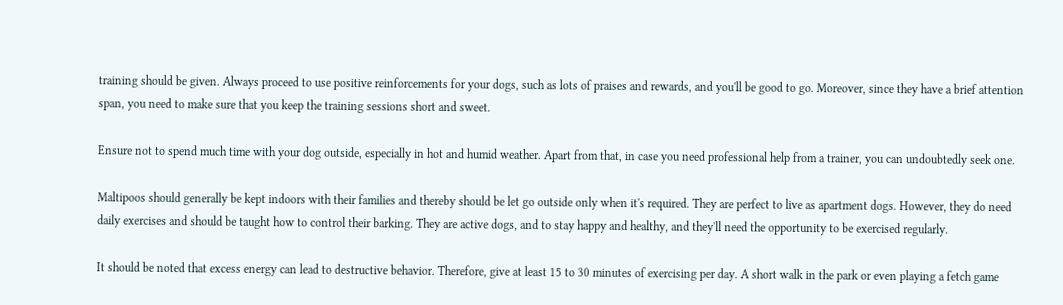training should be given. Always proceed to use positive reinforcements for your dogs, such as lots of praises and rewards, and you'll be good to go. Moreover, since they have a brief attention span, you need to make sure that you keep the training sessions short and sweet.

Ensure not to spend much time with your dog outside, especially in hot and humid weather. Apart from that, in case you need professional help from a trainer, you can undoubtedly seek one.

Maltipoos should generally be kept indoors with their families and thereby should be let go outside only when it's required. They are perfect to live as apartment dogs. However, they do need daily exercises and should be taught how to control their barking. They are active dogs, and to stay happy and healthy, and they'll need the opportunity to be exercised regularly.

It should be noted that excess energy can lead to destructive behavior. Therefore, give at least 15 to 30 minutes of exercising per day. A short walk in the park or even playing a fetch game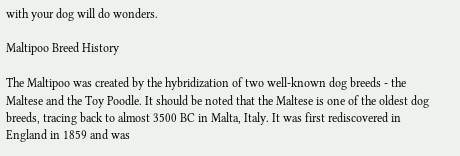with your dog will do wonders.

Maltipoo Breed History

The Maltipoo was created by the hybridization of two well-known dog breeds - the Maltese and the Toy Poodle. It should be noted that the Maltese is one of the oldest dog breeds, tracing back to almost 3500 BC in Malta, Italy. It was first rediscovered in England in 1859 and was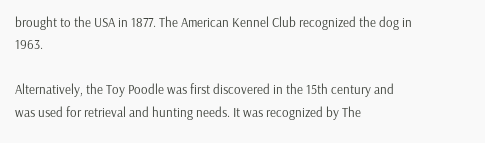brought to the USA in 1877. The American Kennel Club recognized the dog in 1963.

Alternatively, the Toy Poodle was first discovered in the 15th century and was used for retrieval and hunting needs. It was recognized by The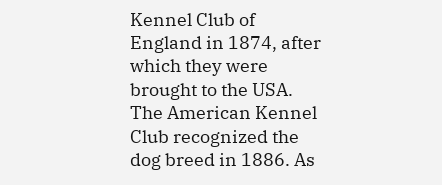Kennel Club of England in 1874, after which they were brought to the USA. The American Kennel Club recognized the dog breed in 1886. As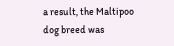a result, the Maltipoo dog breed was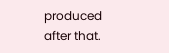produced after that.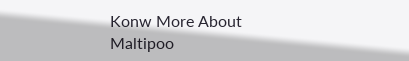Konw More About Maltipoo